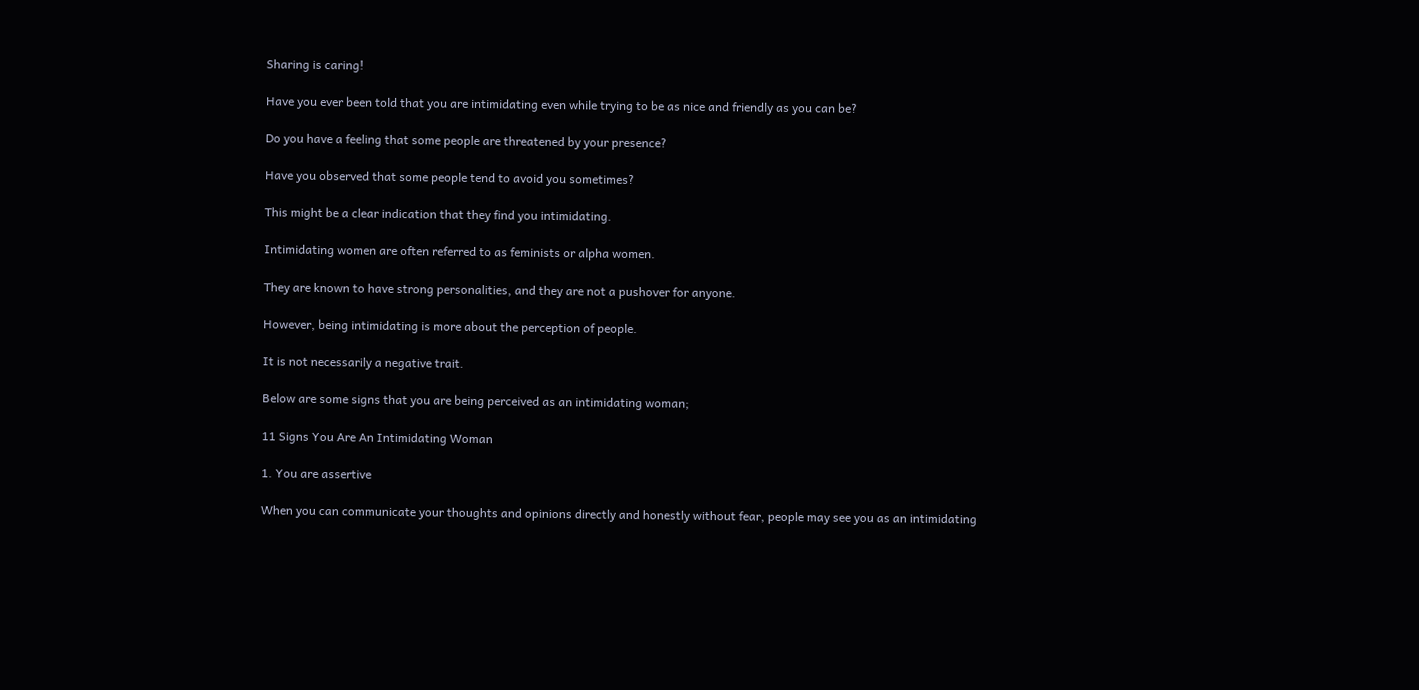Sharing is caring!

Have you ever been told that you are intimidating even while trying to be as nice and friendly as you can be?

Do you have a feeling that some people are threatened by your presence?

Have you observed that some people tend to avoid you sometimes?

This might be a clear indication that they find you intimidating.

Intimidating women are often referred to as feminists or alpha women.

They are known to have strong personalities, and they are not a pushover for anyone.

However, being intimidating is more about the perception of people.

It is not necessarily a negative trait.

Below are some signs that you are being perceived as an intimidating woman;

11 Signs You Are An Intimidating Woman

1. You are assertive

When you can communicate your thoughts and opinions directly and honestly without fear, people may see you as an intimidating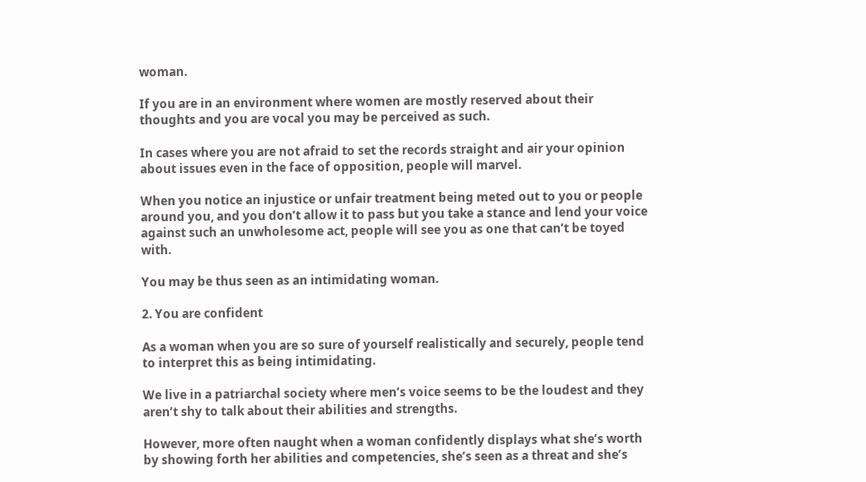woman.

If you are in an environment where women are mostly reserved about their thoughts and you are vocal you may be perceived as such.

In cases where you are not afraid to set the records straight and air your opinion about issues even in the face of opposition, people will marvel.

When you notice an injustice or unfair treatment being meted out to you or people around you, and you don’t allow it to pass but you take a stance and lend your voice against such an unwholesome act, people will see you as one that can’t be toyed with.

You may be thus seen as an intimidating woman.

2. You are confident

As a woman when you are so sure of yourself realistically and securely, people tend to interpret this as being intimidating.

We live in a patriarchal society where men’s voice seems to be the loudest and they aren’t shy to talk about their abilities and strengths.

However, more often naught when a woman confidently displays what she’s worth by showing forth her abilities and competencies, she’s seen as a threat and she’s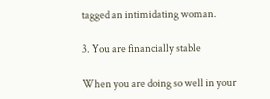tagged an intimidating woman.

3. You are financially stable

When you are doing so well in your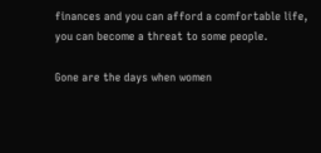finances and you can afford a comfortable life, you can become a threat to some people.

Gone are the days when women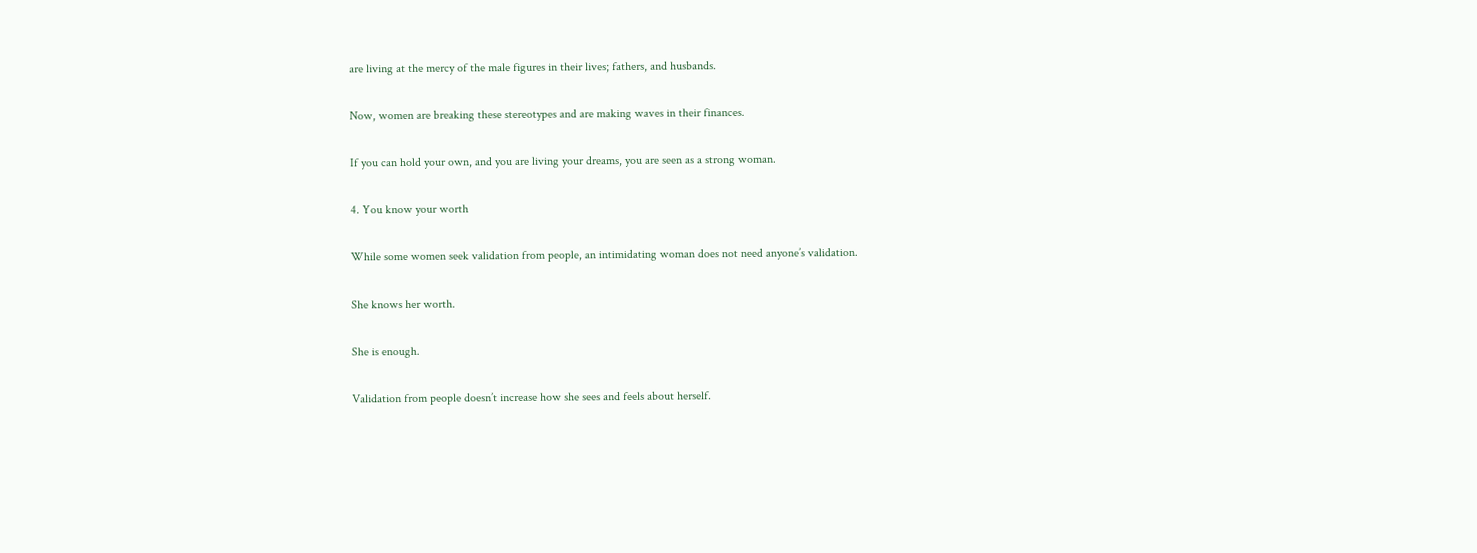are living at the mercy of the male figures in their lives; fathers, and husbands.

Now, women are breaking these stereotypes and are making waves in their finances.

If you can hold your own, and you are living your dreams, you are seen as a strong woman.

4. You know your worth

While some women seek validation from people, an intimidating woman does not need anyone’s validation.

She knows her worth.

She is enough.

Validation from people doesn’t increase how she sees and feels about herself.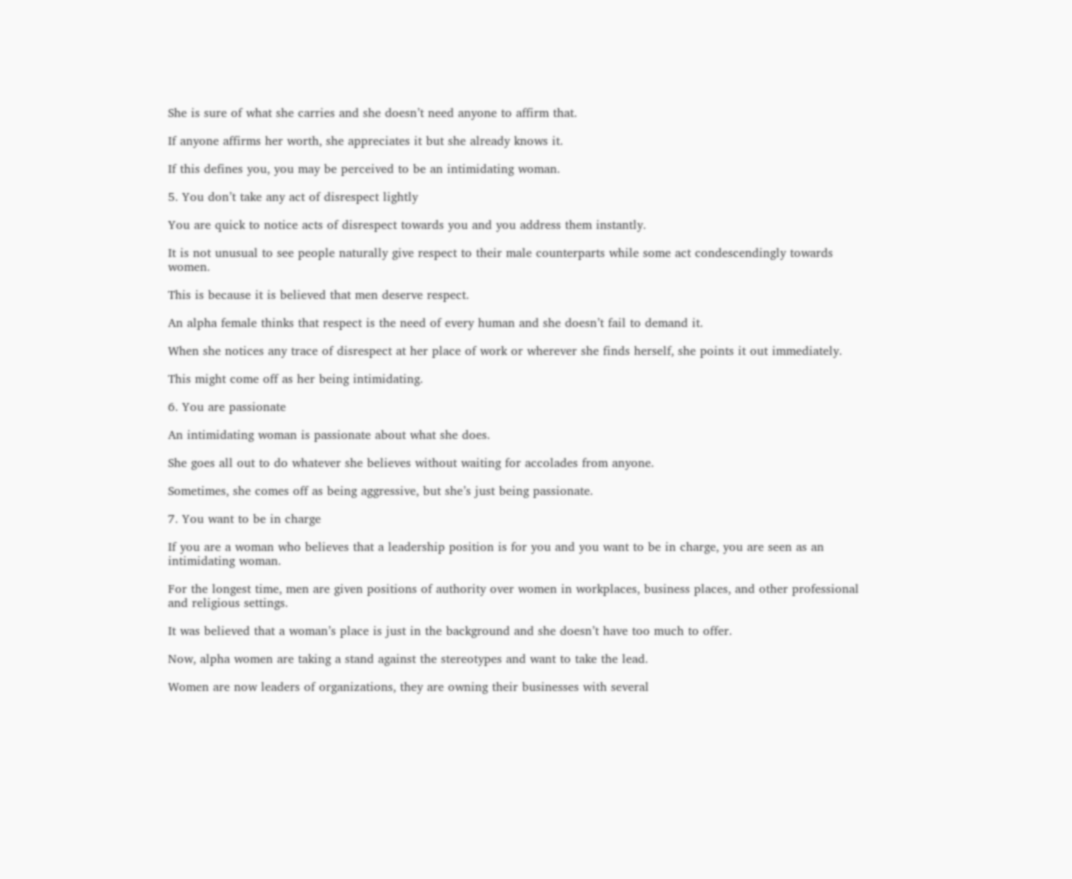She is sure of what she carries and she doesn’t need anyone to affirm that.

If anyone affirms her worth, she appreciates it but she already knows it.

If this defines you, you may be perceived to be an intimidating woman.

5. You don’t take any act of disrespect lightly

You are quick to notice acts of disrespect towards you and you address them instantly.

It is not unusual to see people naturally give respect to their male counterparts while some act condescendingly towards women.

This is because it is believed that men deserve respect.

An alpha female thinks that respect is the need of every human and she doesn’t fail to demand it.

When she notices any trace of disrespect at her place of work or wherever she finds herself, she points it out immediately.

This might come off as her being intimidating.

6. You are passionate

An intimidating woman is passionate about what she does.

She goes all out to do whatever she believes without waiting for accolades from anyone.

Sometimes, she comes off as being aggressive, but she’s just being passionate.

7. You want to be in charge

If you are a woman who believes that a leadership position is for you and you want to be in charge, you are seen as an intimidating woman.

For the longest time, men are given positions of authority over women in workplaces, business places, and other professional and religious settings.

It was believed that a woman’s place is just in the background and she doesn’t have too much to offer.

Now, alpha women are taking a stand against the stereotypes and want to take the lead.

Women are now leaders of organizations, they are owning their businesses with several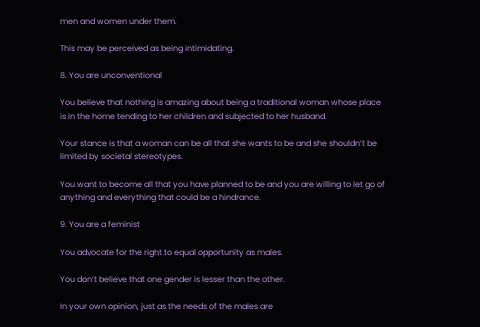men and women under them.

This may be perceived as being intimidating.

8. You are unconventional

You believe that nothing is amazing about being a traditional woman whose place is in the home tending to her children and subjected to her husband.

Your stance is that a woman can be all that she wants to be and she shouldn’t be limited by societal stereotypes.

You want to become all that you have planned to be and you are willing to let go of anything and everything that could be a hindrance.

9. You are a feminist

You advocate for the right to equal opportunity as males.

You don’t believe that one gender is lesser than the other.

In your own opinion, just as the needs of the males are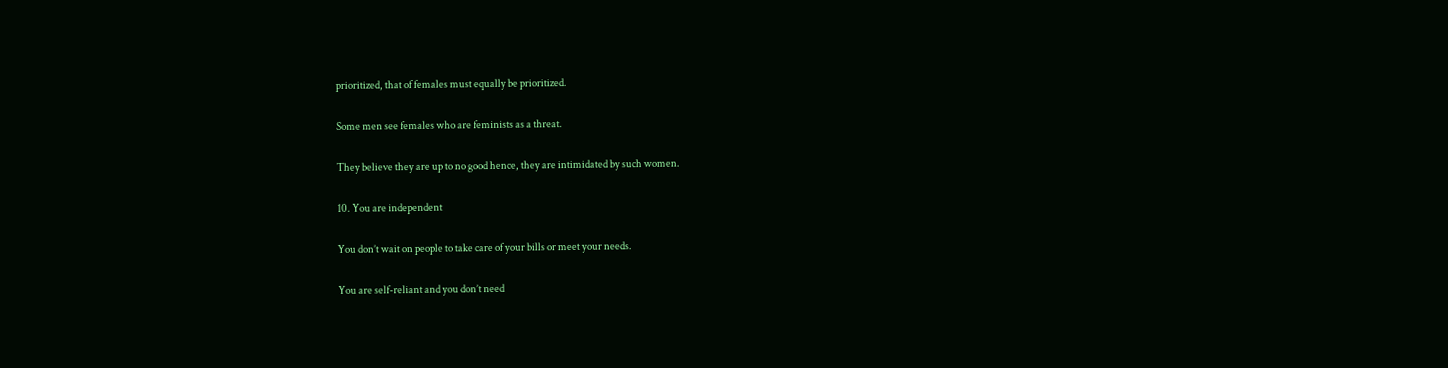prioritized, that of females must equally be prioritized.

Some men see females who are feminists as a threat.

They believe they are up to no good hence, they are intimidated by such women.

10. You are independent

You don’t wait on people to take care of your bills or meet your needs.

You are self-reliant and you don’t need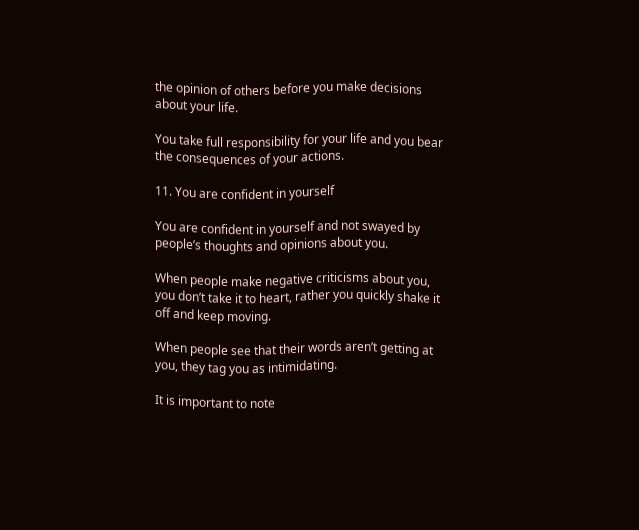the opinion of others before you make decisions about your life.

You take full responsibility for your life and you bear the consequences of your actions.

11. You are confident in yourself

You are confident in yourself and not swayed by people’s thoughts and opinions about you.

When people make negative criticisms about you, you don’t take it to heart, rather you quickly shake it off and keep moving.

When people see that their words aren’t getting at you, they tag you as intimidating.

It is important to note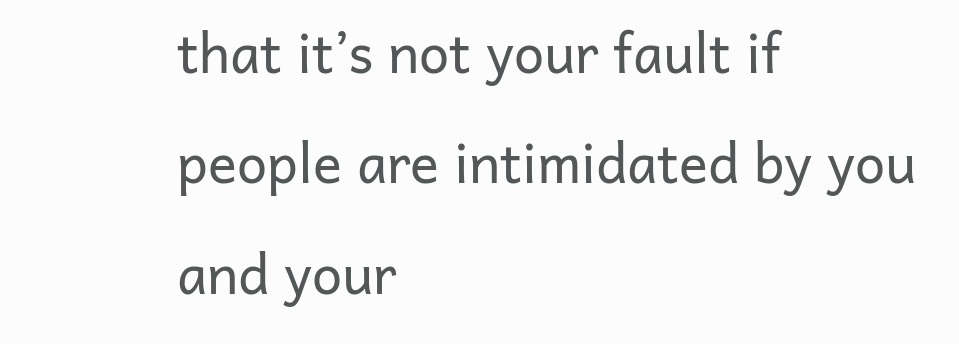that it’s not your fault if people are intimidated by you and your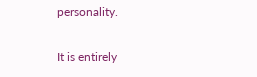personality.

It is entirely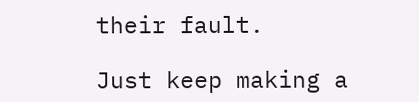their fault.

Just keep making a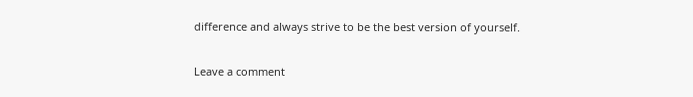difference and always strive to be the best version of yourself.

Leave a comment